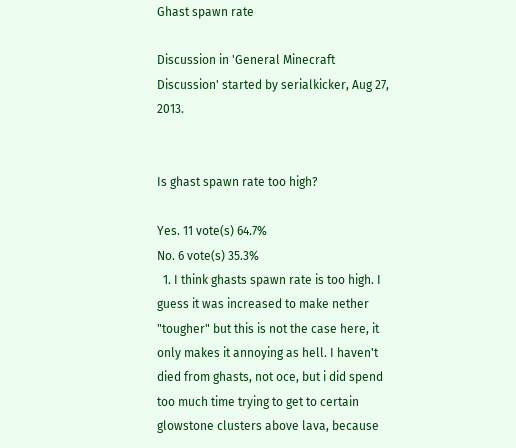Ghast spawn rate

Discussion in 'General Minecraft Discussion' started by serialkicker, Aug 27, 2013.


Is ghast spawn rate too high?

Yes. 11 vote(s) 64.7%
No. 6 vote(s) 35.3%
  1. I think ghasts spawn rate is too high. I guess it was increased to make nether "tougher" but this is not the case here, it only makes it annoying as hell. I haven't died from ghasts, not oce, but i did spend too much time trying to get to certain glowstone clusters above lava, because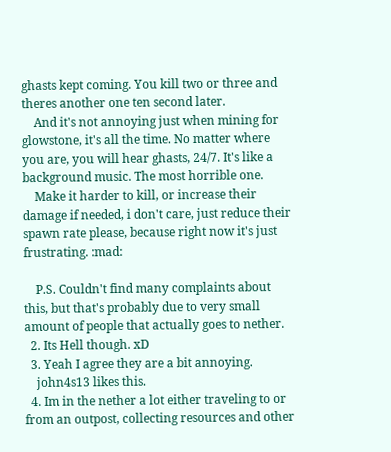ghasts kept coming. You kill two or three and theres another one ten second later.
    And it's not annoying just when mining for glowstone, it's all the time. No matter where you are, you will hear ghasts, 24/7. It's like a background music. The most horrible one.
    Make it harder to kill, or increase their damage if needed, i don't care, just reduce their spawn rate please, because right now it's just frustrating. :mad:

    P.S. Couldn't find many complaints about this, but that's probably due to very small amount of people that actually goes to nether.
  2. Its Hell though. xD
  3. Yeah I agree they are a bit annoying.
    john4s13 likes this.
  4. Im in the nether a lot either traveling to or from an outpost, collecting resources and other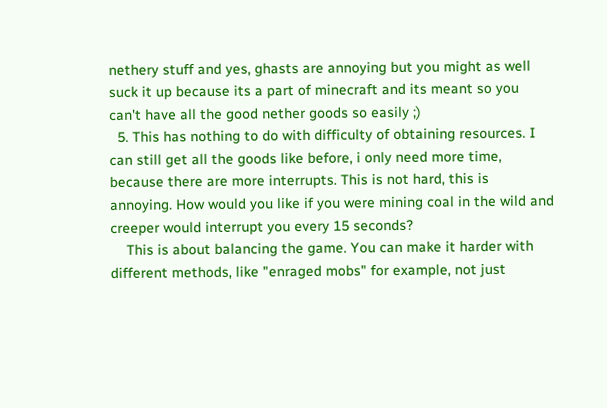nethery stuff and yes, ghasts are annoying but you might as well suck it up because its a part of minecraft and its meant so you can't have all the good nether goods so easily ;)
  5. This has nothing to do with difficulty of obtaining resources. I can still get all the goods like before, i only need more time, because there are more interrupts. This is not hard, this is annoying. How would you like if you were mining coal in the wild and creeper would interrupt you every 15 seconds?
    This is about balancing the game. You can make it harder with different methods, like "enraged mobs" for example, not just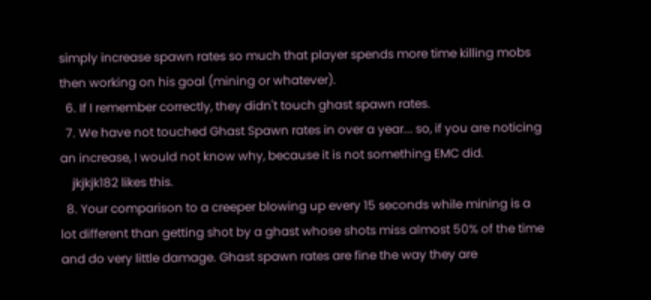simply increase spawn rates so much that player spends more time killing mobs then working on his goal (mining or whatever).
  6. If I remember correctly, they didn't touch ghast spawn rates.
  7. We have not touched Ghast Spawn rates in over a year... so, if you are noticing an increase, I would not know why, because it is not something EMC did.
    jkjkjk182 likes this.
  8. Your comparison to a creeper blowing up every 15 seconds while mining is a lot different than getting shot by a ghast whose shots miss almost 50% of the time and do very little damage. Ghast spawn rates are fine the way they are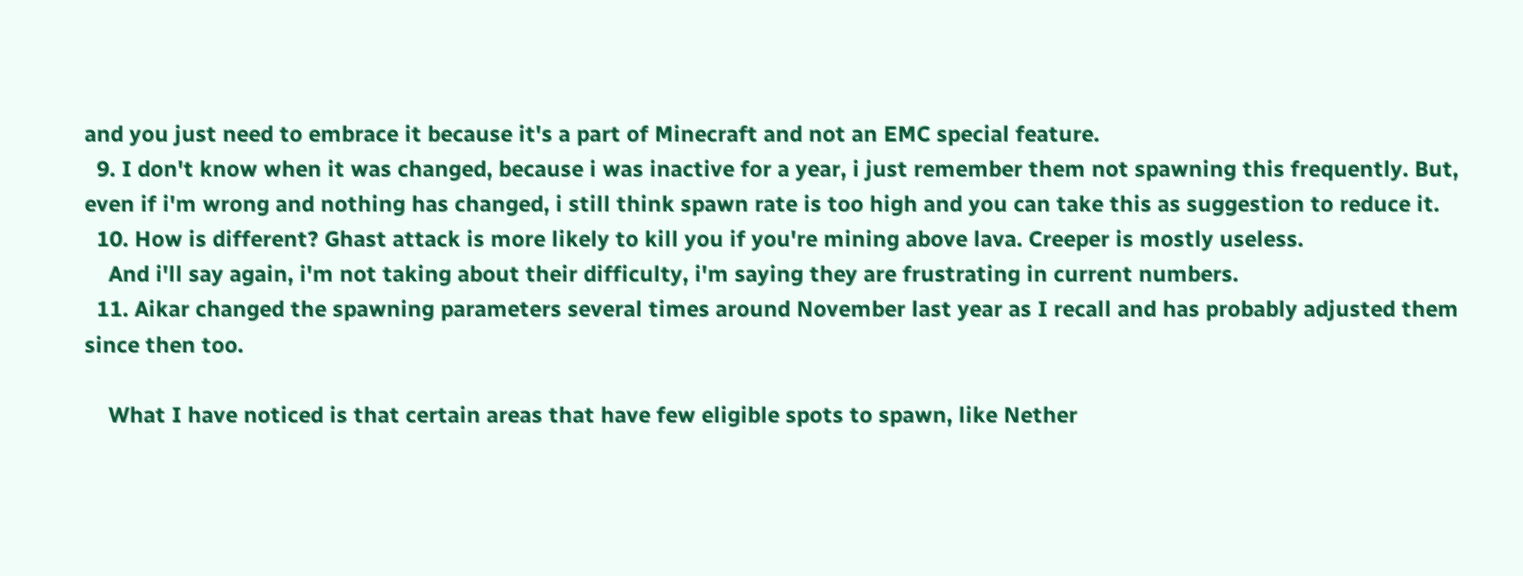and you just need to embrace it because it's a part of Minecraft and not an EMC special feature.
  9. I don't know when it was changed, because i was inactive for a year, i just remember them not spawning this frequently. But, even if i'm wrong and nothing has changed, i still think spawn rate is too high and you can take this as suggestion to reduce it.
  10. How is different? Ghast attack is more likely to kill you if you're mining above lava. Creeper is mostly useless.
    And i'll say again, i'm not taking about their difficulty, i'm saying they are frustrating in current numbers.
  11. Aikar changed the spawning parameters several times around November last year as I recall and has probably adjusted them since then too.

    What I have noticed is that certain areas that have few eligible spots to spawn, like Nether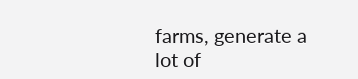farms, generate a lot of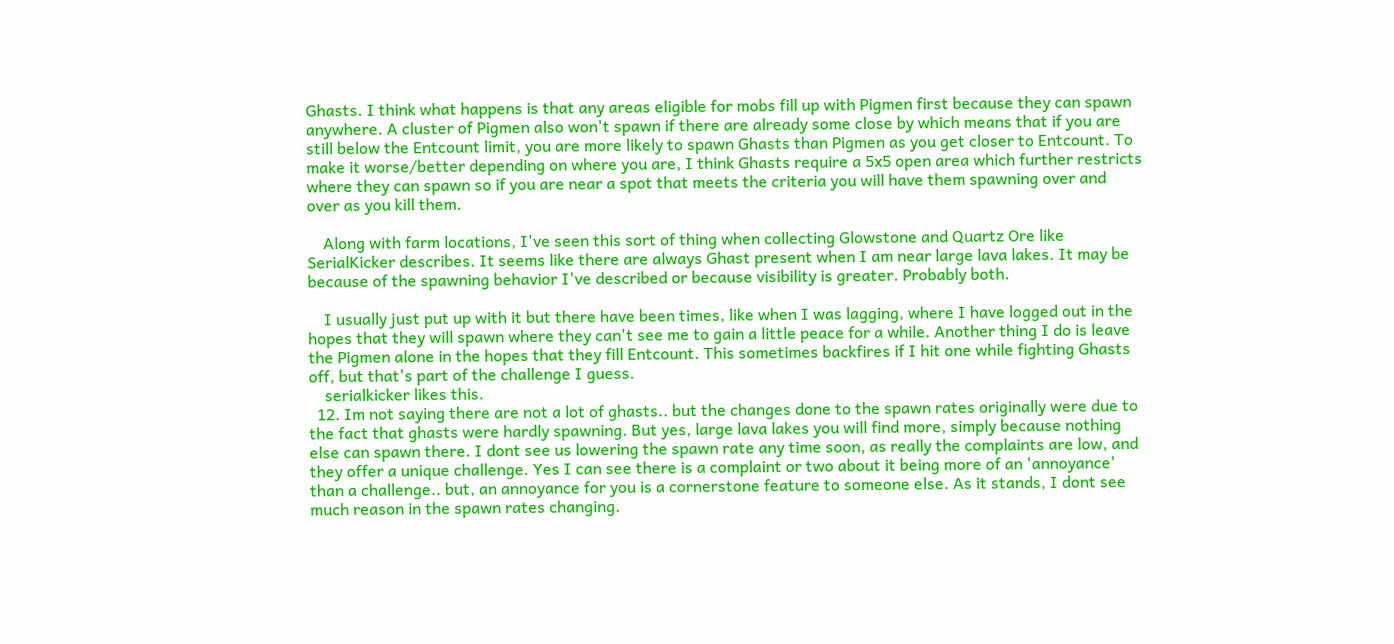Ghasts. I think what happens is that any areas eligible for mobs fill up with Pigmen first because they can spawn anywhere. A cluster of Pigmen also won't spawn if there are already some close by which means that if you are still below the Entcount limit, you are more likely to spawn Ghasts than Pigmen as you get closer to Entcount. To make it worse/better depending on where you are, I think Ghasts require a 5x5 open area which further restricts where they can spawn so if you are near a spot that meets the criteria you will have them spawning over and over as you kill them.

    Along with farm locations, I've seen this sort of thing when collecting Glowstone and Quartz Ore like SerialKicker describes. It seems like there are always Ghast present when I am near large lava lakes. It may be because of the spawning behavior I've described or because visibility is greater. Probably both.

    I usually just put up with it but there have been times, like when I was lagging, where I have logged out in the hopes that they will spawn where they can't see me to gain a little peace for a while. Another thing I do is leave the Pigmen alone in the hopes that they fill Entcount. This sometimes backfires if I hit one while fighting Ghasts off, but that's part of the challenge I guess.
    serialkicker likes this.
  12. Im not saying there are not a lot of ghasts.. but the changes done to the spawn rates originally were due to the fact that ghasts were hardly spawning. But yes, large lava lakes you will find more, simply because nothing else can spawn there. I dont see us lowering the spawn rate any time soon, as really the complaints are low, and they offer a unique challenge. Yes I can see there is a complaint or two about it being more of an 'annoyance' than a challenge.. but, an annoyance for you is a cornerstone feature to someone else. As it stands, I dont see much reason in the spawn rates changing.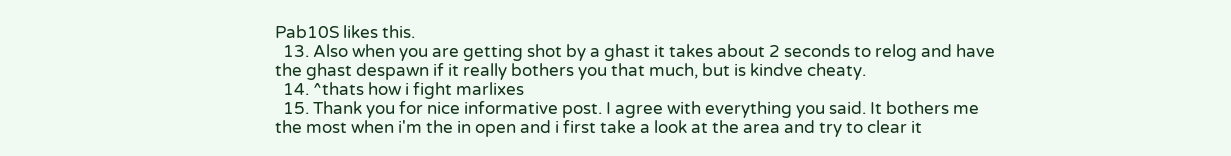Pab10S likes this.
  13. Also when you are getting shot by a ghast it takes about 2 seconds to relog and have the ghast despawn if it really bothers you that much, but is kindve cheaty.
  14. ^thats how i fight marlixes
  15. Thank you for nice informative post. I agree with everything you said. It bothers me the most when i'm the in open and i first take a look at the area and try to clear it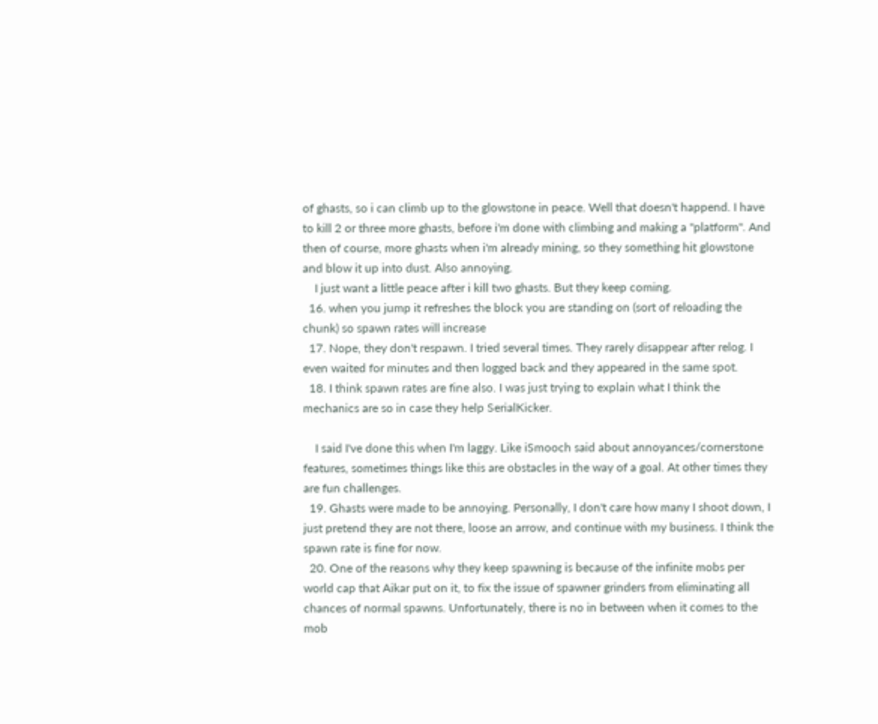of ghasts, so i can climb up to the glowstone in peace. Well that doesn't happend. I have to kill 2 or three more ghasts, before i'm done with climbing and making a "platform". And then of course, more ghasts when i'm already mining, so they something hit glowstone and blow it up into dust. Also annoying.
    I just want a little peace after i kill two ghasts. But they keep coming.
  16. when you jump it refreshes the block you are standing on (sort of reloading the chunk) so spawn rates will increase
  17. Nope, they don't respawn. I tried several times. They rarely disappear after relog. I even waited for minutes and then logged back and they appeared in the same spot.
  18. I think spawn rates are fine also. I was just trying to explain what I think the mechanics are so in case they help SerialKicker.

    I said I've done this when I'm laggy. Like iSmooch said about annoyances/cornerstone features, sometimes things like this are obstacles in the way of a goal. At other times they are fun challenges.
  19. Ghasts were made to be annoying. Personally, I don't care how many I shoot down, I just pretend they are not there, loose an arrow, and continue with my business. I think the spawn rate is fine for now.
  20. One of the reasons why they keep spawning is because of the infinite mobs per world cap that Aikar put on it, to fix the issue of spawner grinders from eliminating all chances of normal spawns. Unfortunately, there is no in between when it comes to the mob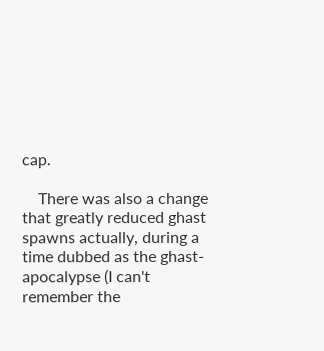cap.

    There was also a change that greatly reduced ghast spawns actually, during a time dubbed as the ghast-apocalypse (I can't remember the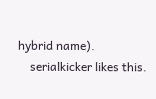hybrid name).
    serialkicker likes this.